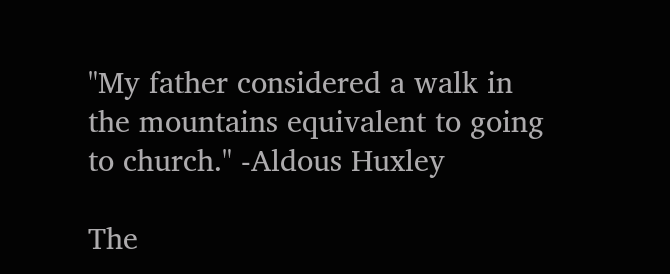"My father considered a walk in the mountains equivalent to going to church." -Aldous Huxley

The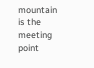mountain is the meeting point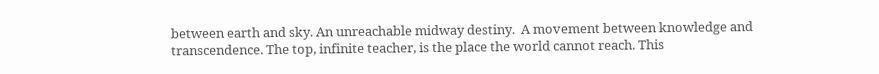between earth and sky. An unreachable midway destiny.  A movement between knowledge and transcendence. The top, infinite teacher, is the place the world cannot reach. This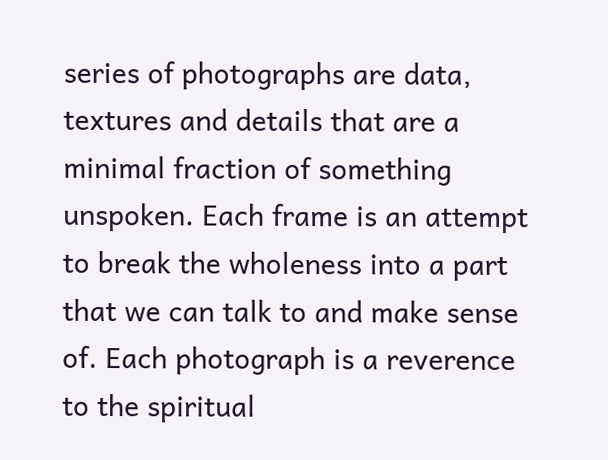series of photographs are data, textures and details that are a minimal fraction of something unspoken. Each frame is an attempt to break the wholeness into a part that we can talk to and make sense of. Each photograph is a reverence to the spiritual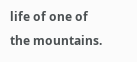life of one of the mountains.